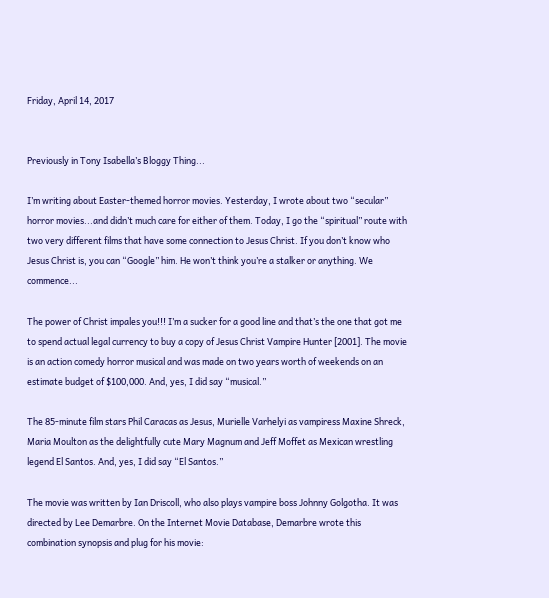Friday, April 14, 2017


Previously in Tony Isabella’s Bloggy Thing...

I’m writing about Easter-themed horror movies. Yesterday, I wrote about two “secular” horror movies...and didn’t much care for either of them. Today, I go the “spiritual” route with two very different films that have some connection to Jesus Christ. If you don’t know who Jesus Christ is, you can “Google” him. He won’t think you’re a stalker or anything. We commence...

The power of Christ impales you!!! I’m a sucker for a good line and that’s the one that got me to spend actual legal currency to buy a copy of Jesus Christ Vampire Hunter [2001]. The movie is an action comedy horror musical and was made on two years worth of weekends on an estimate budget of $100,000. And, yes, I did say “musical.”

The 85-minute film stars Phil Caracas as Jesus, Murielle Varhelyi as vampiress Maxine Shreck, Maria Moulton as the delightfully cute Mary Magnum and Jeff Moffet as Mexican wrestling legend El Santos. And, yes, I did say “El Santos.”

The movie was written by Ian Driscoll, who also plays vampire boss Johnny Golgotha. It was directed by Lee Demarbre. On the Internet Movie Database, Demarbre wrote this combination synopsis and plug for his movie: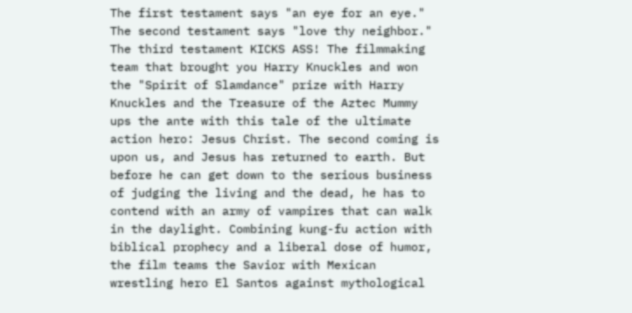The first testament says "an eye for an eye." The second testament says "love thy neighbor." The third testament KICKS ASS! The filmmaking team that brought you Harry Knuckles and won the "Spirit of Slamdance" prize with Harry Knuckles and the Treasure of the Aztec Mummy ups the ante with this tale of the ultimate action hero: Jesus Christ. The second coming is upon us, and Jesus has returned to earth. But before he can get down to the serious business of judging the living and the dead, he has to contend with an army of vampires that can walk in the daylight. Combining kung-fu action with biblical prophecy and a liberal dose of humor, the film teams the Savior with Mexican wrestling hero El Santos against mythological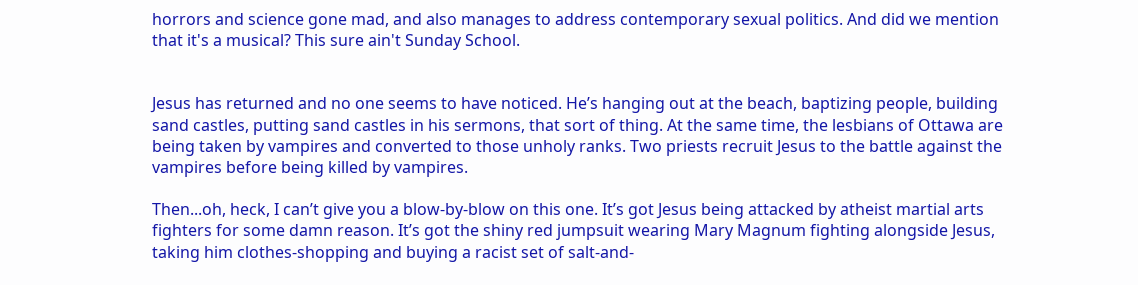horrors and science gone mad, and also manages to address contemporary sexual politics. And did we mention that it's a musical? This sure ain't Sunday School.


Jesus has returned and no one seems to have noticed. He’s hanging out at the beach, baptizing people, building sand castles, putting sand castles in his sermons, that sort of thing. At the same time, the lesbians of Ottawa are being taken by vampires and converted to those unholy ranks. Two priests recruit Jesus to the battle against the vampires before being killed by vampires.

Then...oh, heck, I can’t give you a blow-by-blow on this one. It’s got Jesus being attacked by atheist martial arts fighters for some damn reason. It’s got the shiny red jumpsuit wearing Mary Magnum fighting alongside Jesus, taking him clothes-shopping and buying a racist set of salt-and-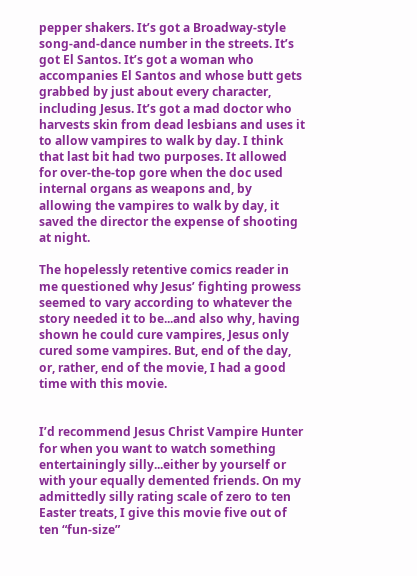pepper shakers. It’s got a Broadway-style song-and-dance number in the streets. It’s got El Santos. It’s got a woman who accompanies El Santos and whose butt gets grabbed by just about every character, including Jesus. It’s got a mad doctor who harvests skin from dead lesbians and uses it to allow vampires to walk by day. I think that last bit had two purposes. It allowed for over-the-top gore when the doc used internal organs as weapons and, by allowing the vampires to walk by day, it saved the director the expense of shooting at night.

The hopelessly retentive comics reader in me questioned why Jesus’ fighting prowess seemed to vary according to whatever the story needed it to be...and also why, having shown he could cure vampires, Jesus only cured some vampires. But, end of the day, or, rather, end of the movie, I had a good time with this movie.


I’d recommend Jesus Christ Vampire Hunter for when you want to watch something entertainingly silly...either by yourself or with your equally demented friends. On my admittedly silly rating scale of zero to ten Easter treats, I give this movie five out of ten “fun-size”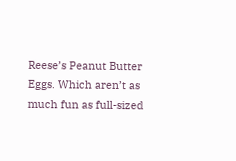Reese’s Peanut Butter Eggs. Which aren’t as much fun as full-sized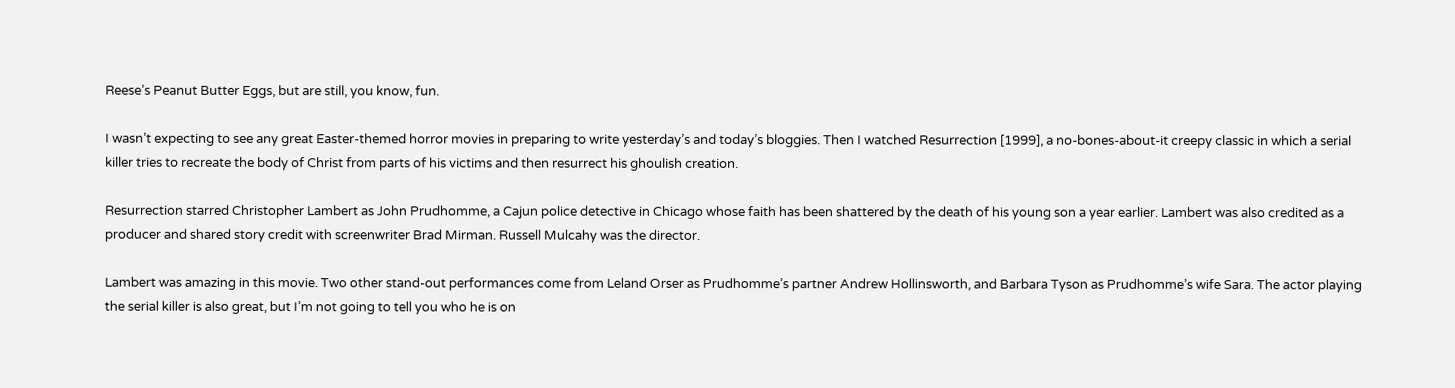Reese’s Peanut Butter Eggs, but are still, you know, fun.

I wasn’t expecting to see any great Easter-themed horror movies in preparing to write yesterday’s and today’s bloggies. Then I watched Resurrection [1999], a no-bones-about-it creepy classic in which a serial killer tries to recreate the body of Christ from parts of his victims and then resurrect his ghoulish creation.

Resurrection starred Christopher Lambert as John Prudhomme, a Cajun police detective in Chicago whose faith has been shattered by the death of his young son a year earlier. Lambert was also credited as a producer and shared story credit with screenwriter Brad Mirman. Russell Mulcahy was the director.

Lambert was amazing in this movie. Two other stand-out performances come from Leland Orser as Prudhomme’s partner Andrew Hollinsworth, and Barbara Tyson as Prudhomme’s wife Sara. The actor playing the serial killer is also great, but I’m not going to tell you who he is on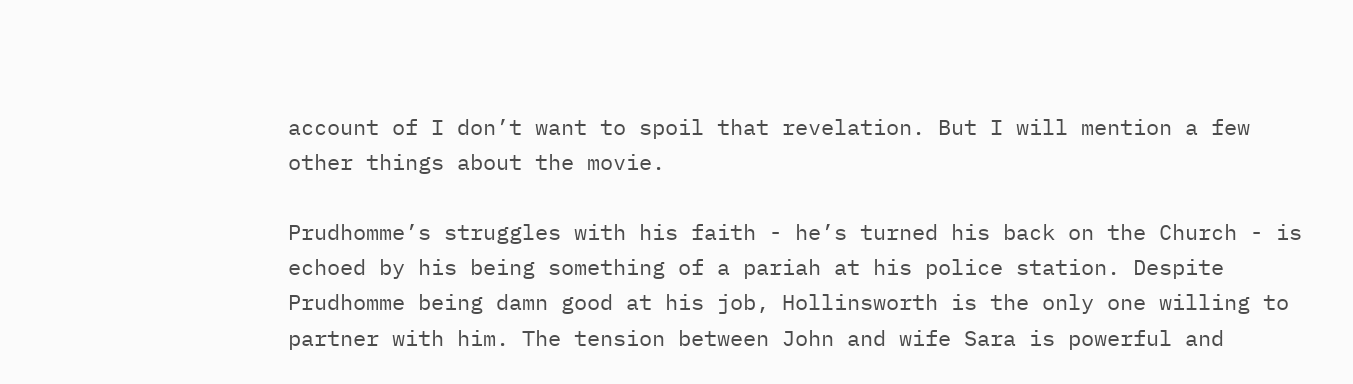account of I don’t want to spoil that revelation. But I will mention a few other things about the movie.

Prudhomme’s struggles with his faith - he’s turned his back on the Church - is echoed by his being something of a pariah at his police station. Despite Prudhomme being damn good at his job, Hollinsworth is the only one willing to partner with him. The tension between John and wife Sara is powerful and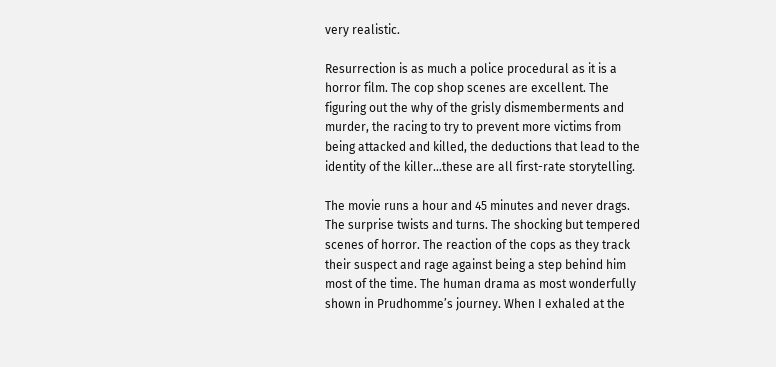very realistic.

Resurrection is as much a police procedural as it is a horror film. The cop shop scenes are excellent. The figuring out the why of the grisly dismemberments and murder, the racing to try to prevent more victims from being attacked and killed, the deductions that lead to the identity of the killer...these are all first-rate storytelling.

The movie runs a hour and 45 minutes and never drags. The surprise twists and turns. The shocking but tempered scenes of horror. The reaction of the cops as they track their suspect and rage against being a step behind him most of the time. The human drama as most wonderfully shown in Prudhomme’s journey. When I exhaled at the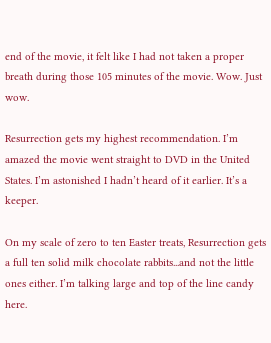end of the movie, it felt like I had not taken a proper breath during those 105 minutes of the movie. Wow. Just wow.

Resurrection gets my highest recommendation. I’m amazed the movie went straight to DVD in the United States. I’m astonished I hadn’t heard of it earlier. It’s a keeper.

On my scale of zero to ten Easter treats, Resurrection gets a full ten solid milk chocolate rabbits...and not the little ones either. I’m talking large and top of the line candy here.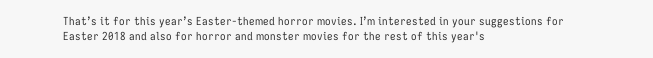That’s it for this year’s Easter-themed horror movies. I’m interested in your suggestions for Easter 2018 and also for horror and monster movies for the rest of this year's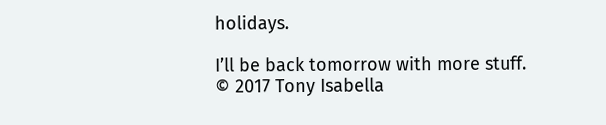holidays.

I’ll be back tomorrow with more stuff.
© 2017 Tony Isabella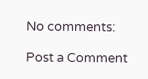No comments:

Post a Comment